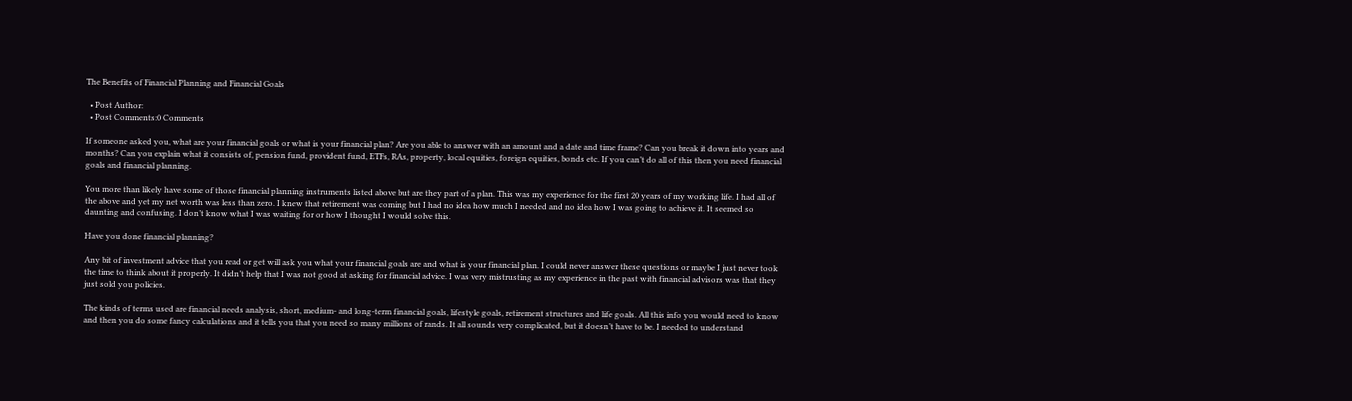The Benefits of Financial Planning and Financial Goals

  • Post Author:
  • Post Comments:0 Comments

If someone asked you, what are your financial goals or what is your financial plan? Are you able to answer with an amount and a date and time frame? Can you break it down into years and months? Can you explain what it consists of, pension fund, provident fund, ETFs, RAs, property, local equities, foreign equities, bonds etc. If you can’t do all of this then you need financial goals and financial planning.

You more than likely have some of those financial planning instruments listed above but are they part of a plan. This was my experience for the first 20 years of my working life. I had all of the above and yet my net worth was less than zero. I knew that retirement was coming but I had no idea how much I needed and no idea how I was going to achieve it. It seemed so daunting and confusing. I don’t know what I was waiting for or how I thought I would solve this.

Have you done financial planning?

Any bit of investment advice that you read or get will ask you what your financial goals are and what is your financial plan. I could never answer these questions or maybe I just never took the time to think about it properly. It didn’t help that I was not good at asking for financial advice. I was very mistrusting as my experience in the past with financial advisors was that they just sold you policies.

The kinds of terms used are financial needs analysis, short, medium- and long-term financial goals, lifestyle goals, retirement structures and life goals. All this info you would need to know and then you do some fancy calculations and it tells you that you need so many millions of rands. It all sounds very complicated, but it doesn’t have to be. I needed to understand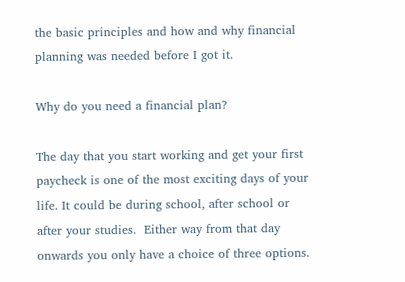the basic principles and how and why financial planning was needed before I got it.

Why do you need a financial plan?

The day that you start working and get your first paycheck is one of the most exciting days of your life. It could be during school, after school or after your studies.  Either way from that day onwards you only have a choice of three options.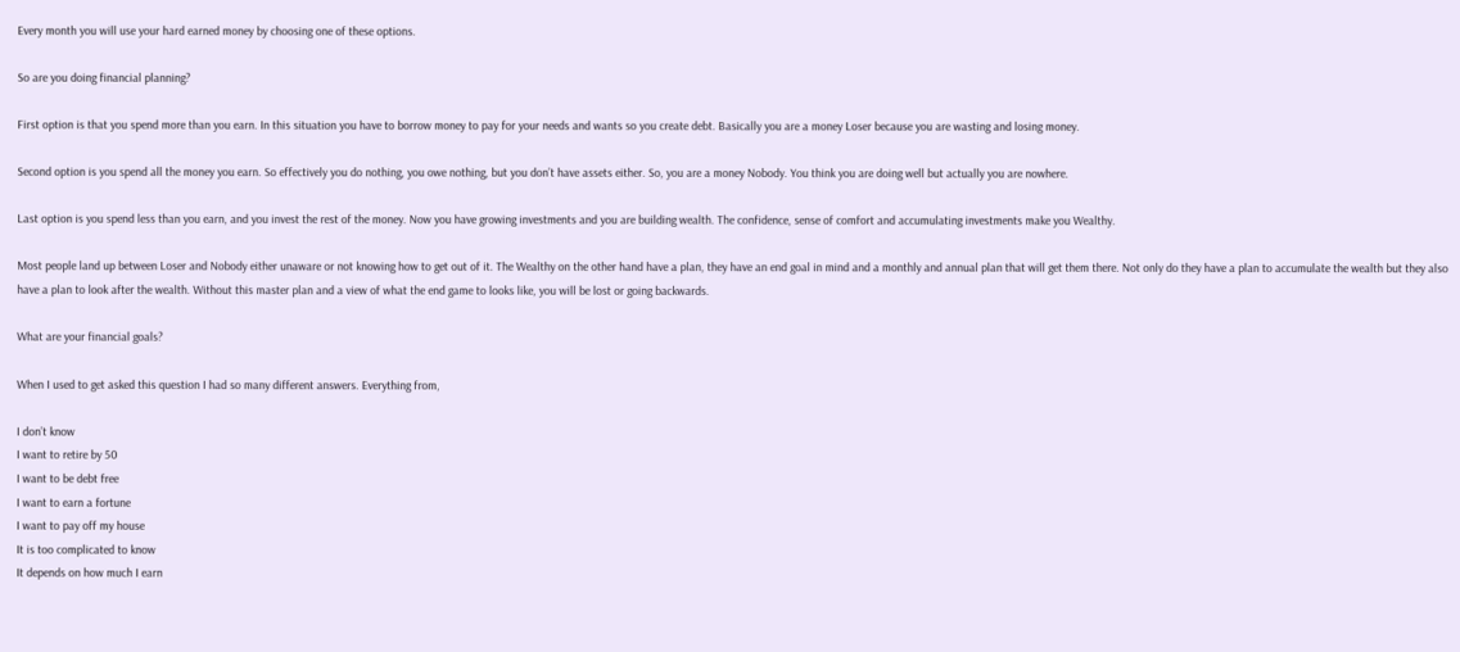Every month you will use your hard earned money by choosing one of these options.

So are you doing financial planning?

First option is that you spend more than you earn. In this situation you have to borrow money to pay for your needs and wants so you create debt. Basically you are a money Loser because you are wasting and losing money.

Second option is you spend all the money you earn. So effectively you do nothing, you owe nothing, but you don’t have assets either. So, you are a money Nobody. You think you are doing well but actually you are nowhere.

Last option is you spend less than you earn, and you invest the rest of the money. Now you have growing investments and you are building wealth. The confidence, sense of comfort and accumulating investments make you Wealthy.

Most people land up between Loser and Nobody either unaware or not knowing how to get out of it. The Wealthy on the other hand have a plan, they have an end goal in mind and a monthly and annual plan that will get them there. Not only do they have a plan to accumulate the wealth but they also have a plan to look after the wealth. Without this master plan and a view of what the end game to looks like, you will be lost or going backwards.

What are your financial goals?

When I used to get asked this question I had so many different answers. Everything from,

I don’t know
I want to retire by 50
I want to be debt free
I want to earn a fortune
I want to pay off my house
It is too complicated to know
It depends on how much I earn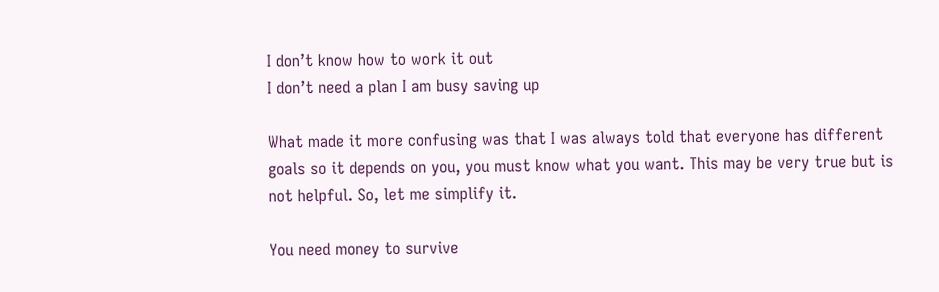I don’t know how to work it out
I don’t need a plan I am busy saving up

What made it more confusing was that I was always told that everyone has different goals so it depends on you, you must know what you want. This may be very true but is not helpful. So, let me simplify it.

You need money to survive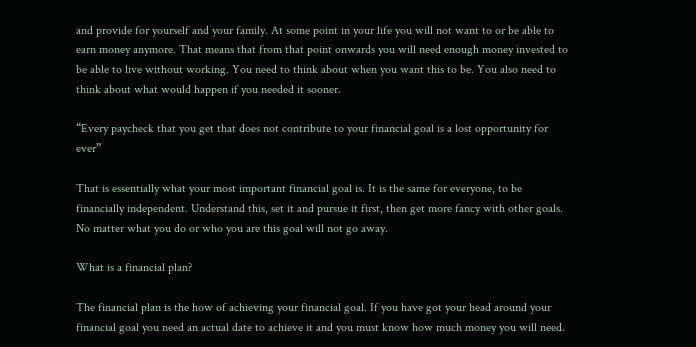and provide for yourself and your family. At some point in your life you will not want to or be able to earn money anymore. That means that from that point onwards you will need enough money invested to be able to live without working. You need to think about when you want this to be. You also need to think about what would happen if you needed it sooner.

“Every paycheck that you get that does not contribute to your financial goal is a lost opportunity for ever”

That is essentially what your most important financial goal is. It is the same for everyone, to be financially independent. Understand this, set it and pursue it first, then get more fancy with other goals. No matter what you do or who you are this goal will not go away.

What is a financial plan?

The financial plan is the how of achieving your financial goal. If you have got your head around your financial goal you need an actual date to achieve it and you must know how much money you will need.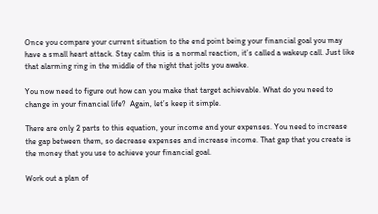Once you compare your current situation to the end point being your financial goal you may have a small heart attack. Stay calm this is a normal reaction, it’s called a wakeup call. Just like that alarming ring in the middle of the night that jolts you awake.

You now need to figure out how can you make that target achievable. What do you need to change in your financial life?  Again, let’s keep it simple.

There are only 2 parts to this equation, your income and your expenses. You need to increase the gap between them, so decrease expenses and increase income. That gap that you create is the money that you use to achieve your financial goal.

Work out a plan of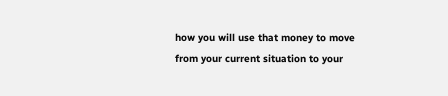how you will use that money to move from your current situation to your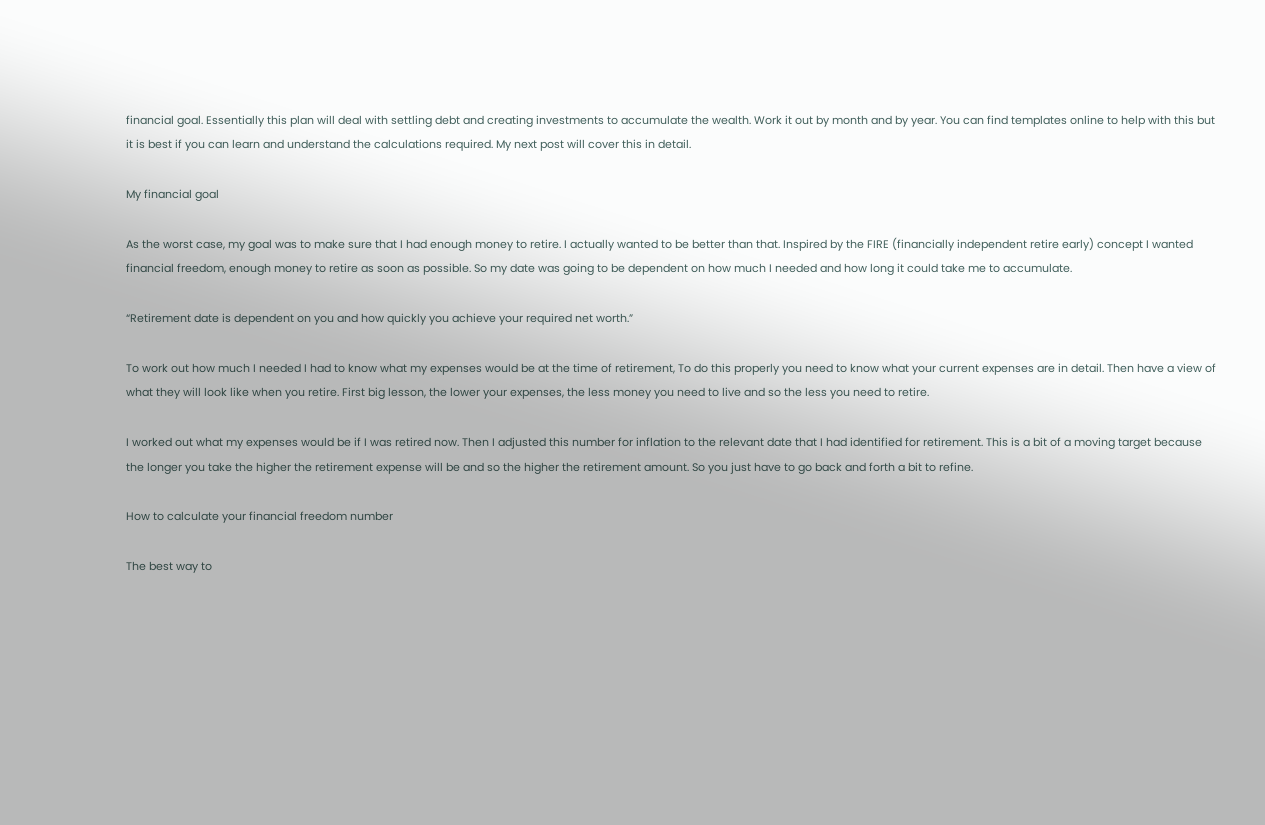financial goal. Essentially this plan will deal with settling debt and creating investments to accumulate the wealth. Work it out by month and by year. You can find templates online to help with this but it is best if you can learn and understand the calculations required. My next post will cover this in detail.

My financial goal

As the worst case, my goal was to make sure that I had enough money to retire. I actually wanted to be better than that. Inspired by the FIRE (financially independent retire early) concept I wanted financial freedom, enough money to retire as soon as possible. So my date was going to be dependent on how much I needed and how long it could take me to accumulate.

“Retirement date is dependent on you and how quickly you achieve your required net worth.”

To work out how much I needed I had to know what my expenses would be at the time of retirement, To do this properly you need to know what your current expenses are in detail. Then have a view of what they will look like when you retire. First big lesson, the lower your expenses, the less money you need to live and so the less you need to retire.

I worked out what my expenses would be if I was retired now. Then I adjusted this number for inflation to the relevant date that I had identified for retirement. This is a bit of a moving target because the longer you take the higher the retirement expense will be and so the higher the retirement amount. So you just have to go back and forth a bit to refine.

How to calculate your financial freedom number

The best way to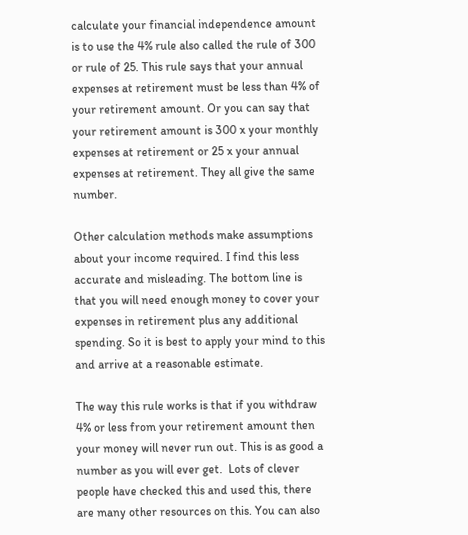calculate your financial independence amount is to use the 4% rule also called the rule of 300 or rule of 25. This rule says that your annual expenses at retirement must be less than 4% of your retirement amount. Or you can say that your retirement amount is 300 x your monthly expenses at retirement or 25 x your annual expenses at retirement. They all give the same number.

Other calculation methods make assumptions about your income required. I find this less accurate and misleading. The bottom line is that you will need enough money to cover your expenses in retirement plus any additional spending. So it is best to apply your mind to this and arrive at a reasonable estimate.

The way this rule works is that if you withdraw 4% or less from your retirement amount then your money will never run out. This is as good a number as you will ever get.  Lots of clever people have checked this and used this, there are many other resources on this. You can also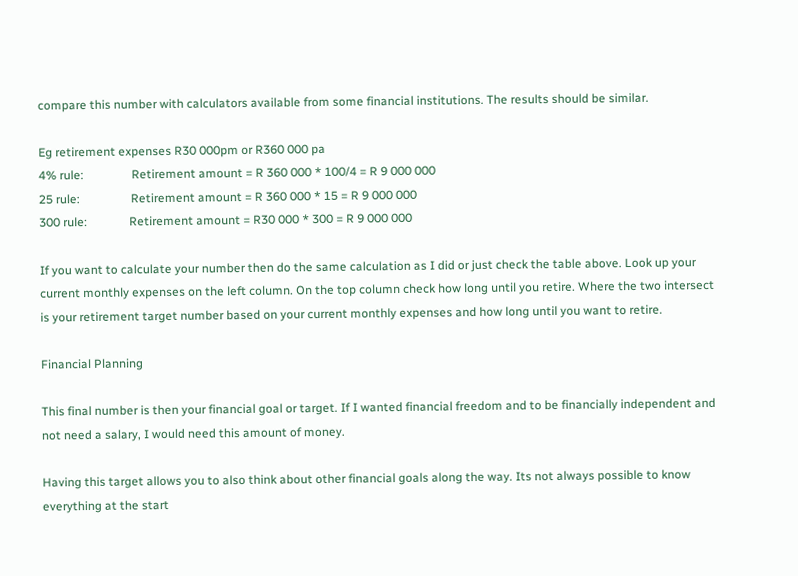compare this number with calculators available from some financial institutions. The results should be similar.

Eg retirement expenses R30 000pm or R360 000 pa
4% rule:                Retirement amount = R 360 000 * 100/4 = R 9 000 000
25 rule:                 Retirement amount = R 360 000 * 15 = R 9 000 000
300 rule:              Retirement amount = R30 000 * 300 = R 9 000 000

If you want to calculate your number then do the same calculation as I did or just check the table above. Look up your current monthly expenses on the left column. On the top column check how long until you retire. Where the two intersect is your retirement target number based on your current monthly expenses and how long until you want to retire.

Financial Planning

This final number is then your financial goal or target. If I wanted financial freedom and to be financially independent and not need a salary, I would need this amount of money.

Having this target allows you to also think about other financial goals along the way. Its not always possible to know everything at the start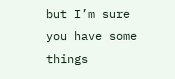but I’m sure you have some things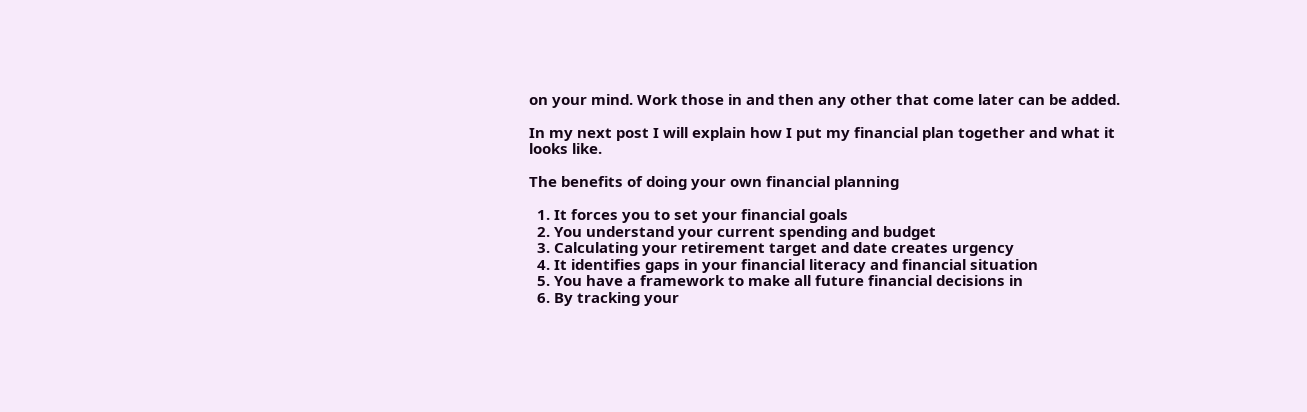on your mind. Work those in and then any other that come later can be added.

In my next post I will explain how I put my financial plan together and what it looks like.

The benefits of doing your own financial planning

  1. It forces you to set your financial goals
  2. You understand your current spending and budget
  3. Calculating your retirement target and date creates urgency
  4. It identifies gaps in your financial literacy and financial situation
  5. You have a framework to make all future financial decisions in
  6. By tracking your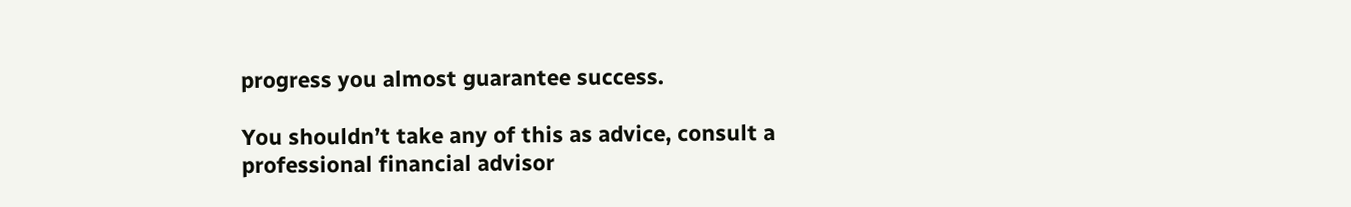progress you almost guarantee success.

You shouldn’t take any of this as advice, consult a professional financial advisor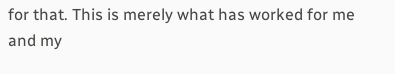for that. This is merely what has worked for me and my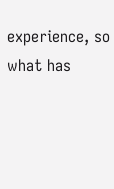experience, so what has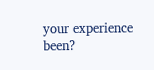your experience been?